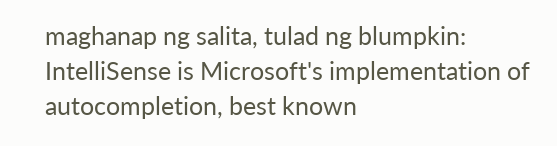maghanap ng salita, tulad ng blumpkin:
IntelliSense is Microsoft's implementation of autocompletion, best known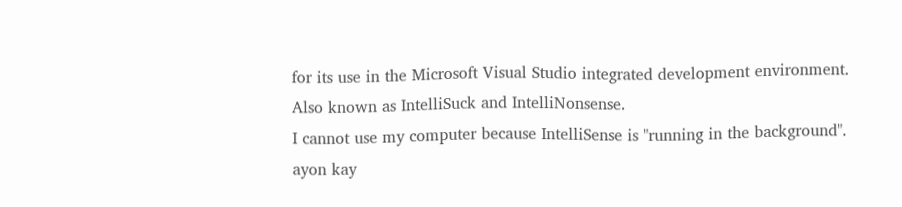for its use in the Microsoft Visual Studio integrated development environment. Also known as IntelliSuck and IntelliNonsense.
I cannot use my computer because IntelliSense is "running in the background".
ayon kay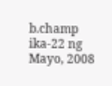b.champ ika-22 ng Mayo, 2008